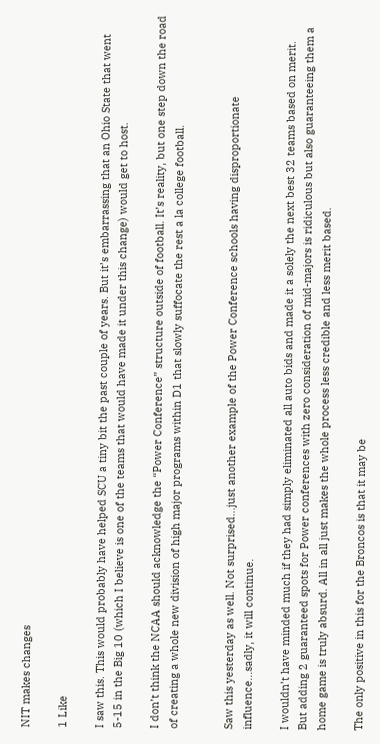NIT makes changes

1 Like

I saw this. This would probably have helped SCU a tiny bit the past couple of years. But it’s embarrassing that an Ohio State that went 5-15 in the Big 10 (which I believe is one of the teams that would have made it under this change) would get to host.

I don’t think the NCAA should acknowledge the “Power Conference” structure outside of football. It’s reality, but one step down the road of creating a whole new division of high major programs within D1 that slowly suffocate the rest a la college football.


Saw this yesterday as well. Not surprised…just another example of the Power Conference schools having disproportionate influence…sadly, it will continue.

I wouldn’t have minded much if they had simply eliminated all auto bids and made it a solely the next best 32 teams based on merit.
But adding 2 guaranteed spots for Power conferences with zero consideration of mid-majors is ridiculous but also guaranteeing them a home game is truly absurd. All in all just makes the whole process less credible and less merit based.

The only positive in this for the Broncos is that it may be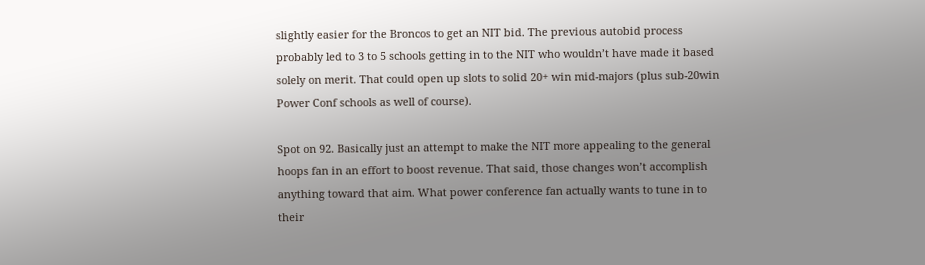slightly easier for the Broncos to get an NIT bid. The previous autobid process probably led to 3 to 5 schools getting in to the NIT who wouldn’t have made it based solely on merit. That could open up slots to solid 20+ win mid-majors (plus sub-20win Power Conf schools as well of course).

Spot on 92. Basically just an attempt to make the NIT more appealing to the general hoops fan in an effort to boost revenue. That said, those changes won’t accomplish anything toward that aim. What power conference fan actually wants to tune in to their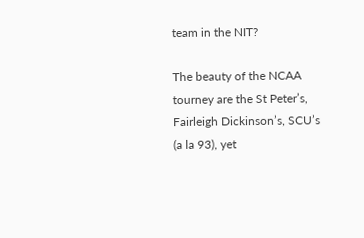team in the NIT?

The beauty of the NCAA tourney are the St Peter’s, Fairleigh Dickinson’s, SCU’s (a la 93), yet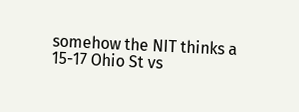somehow the NIT thinks a 15-17 Ohio St vs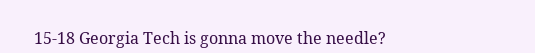15-18 Georgia Tech is gonna move the needle?